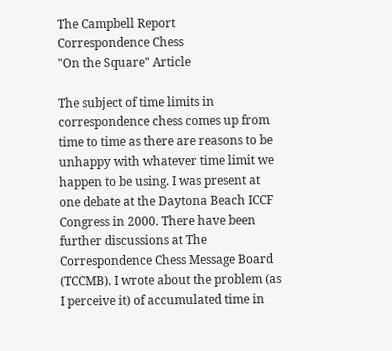The Campbell Report
Correspondence Chess
"On the Square" Article

The subject of time limits in correspondence chess comes up from time to time as there are reasons to be unhappy with whatever time limit we happen to be using. I was present at one debate at the Daytona Beach ICCF Congress in 2000. There have been further discussions at The Correspondence Chess Message Board (TCCMB). I wrote about the problem (as I perceive it) of accumulated time in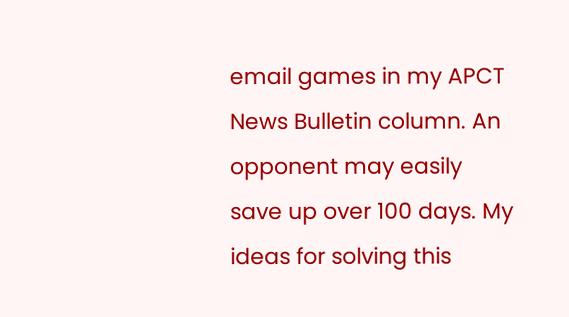email games in my APCT News Bulletin column. An opponent may easily save up over 100 days. My ideas for solving this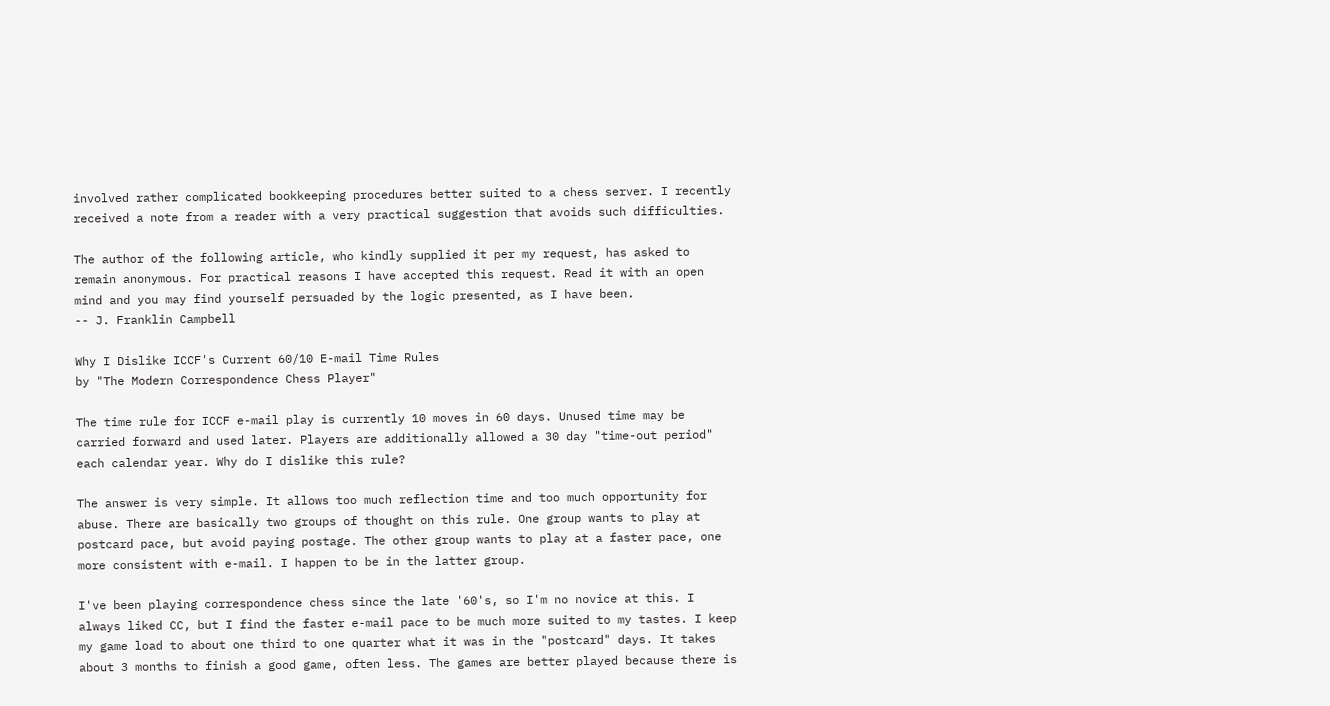involved rather complicated bookkeeping procedures better suited to a chess server. I recently received a note from a reader with a very practical suggestion that avoids such difficulties.

The author of the following article, who kindly supplied it per my request, has asked to remain anonymous. For practical reasons I have accepted this request. Read it with an open mind and you may find yourself persuaded by the logic presented, as I have been.
-- J. Franklin Campbell

Why I Dislike ICCF's Current 60/10 E-mail Time Rules
by "The Modern Correspondence Chess Player"

The time rule for ICCF e-mail play is currently 10 moves in 60 days. Unused time may be carried forward and used later. Players are additionally allowed a 30 day "time-out period" each calendar year. Why do I dislike this rule?

The answer is very simple. It allows too much reflection time and too much opportunity for abuse. There are basically two groups of thought on this rule. One group wants to play at postcard pace, but avoid paying postage. The other group wants to play at a faster pace, one more consistent with e-mail. I happen to be in the latter group.

I've been playing correspondence chess since the late '60's, so I'm no novice at this. I always liked CC, but I find the faster e-mail pace to be much more suited to my tastes. I keep my game load to about one third to one quarter what it was in the "postcard" days. It takes about 3 months to finish a good game, often less. The games are better played because there is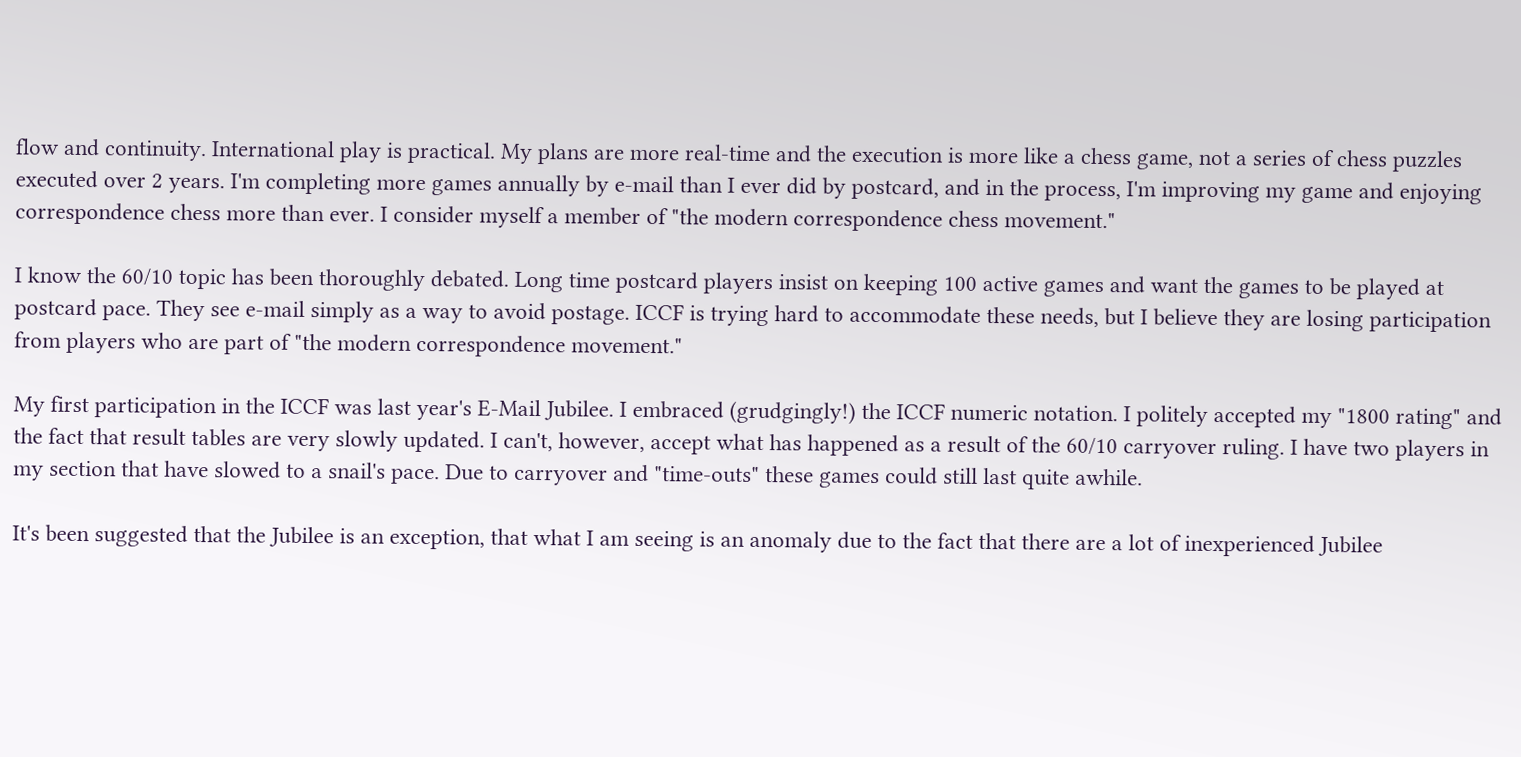flow and continuity. International play is practical. My plans are more real-time and the execution is more like a chess game, not a series of chess puzzles executed over 2 years. I'm completing more games annually by e-mail than I ever did by postcard, and in the process, I'm improving my game and enjoying correspondence chess more than ever. I consider myself a member of "the modern correspondence chess movement."

I know the 60/10 topic has been thoroughly debated. Long time postcard players insist on keeping 100 active games and want the games to be played at postcard pace. They see e-mail simply as a way to avoid postage. ICCF is trying hard to accommodate these needs, but I believe they are losing participation from players who are part of "the modern correspondence movement."

My first participation in the ICCF was last year's E-Mail Jubilee. I embraced (grudgingly!) the ICCF numeric notation. I politely accepted my "1800 rating" and the fact that result tables are very slowly updated. I can't, however, accept what has happened as a result of the 60/10 carryover ruling. I have two players in my section that have slowed to a snail's pace. Due to carryover and "time-outs" these games could still last quite awhile.

It's been suggested that the Jubilee is an exception, that what I am seeing is an anomaly due to the fact that there are a lot of inexperienced Jubilee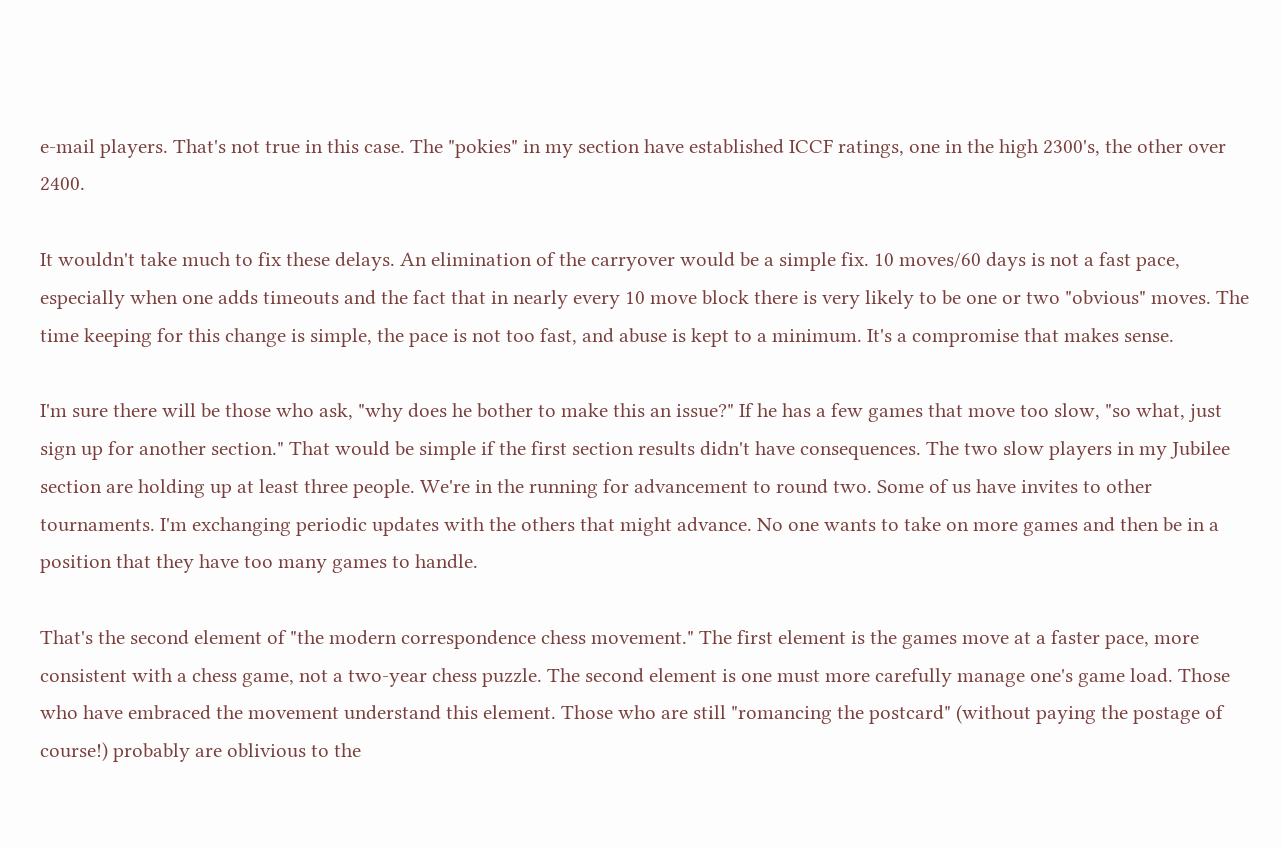e-mail players. That's not true in this case. The "pokies" in my section have established ICCF ratings, one in the high 2300's, the other over 2400.

It wouldn't take much to fix these delays. An elimination of the carryover would be a simple fix. 10 moves/60 days is not a fast pace, especially when one adds timeouts and the fact that in nearly every 10 move block there is very likely to be one or two "obvious" moves. The time keeping for this change is simple, the pace is not too fast, and abuse is kept to a minimum. It's a compromise that makes sense.

I'm sure there will be those who ask, "why does he bother to make this an issue?" If he has a few games that move too slow, "so what, just sign up for another section." That would be simple if the first section results didn't have consequences. The two slow players in my Jubilee section are holding up at least three people. We're in the running for advancement to round two. Some of us have invites to other tournaments. I'm exchanging periodic updates with the others that might advance. No one wants to take on more games and then be in a position that they have too many games to handle.

That's the second element of "the modern correspondence chess movement." The first element is the games move at a faster pace, more consistent with a chess game, not a two-year chess puzzle. The second element is one must more carefully manage one's game load. Those who have embraced the movement understand this element. Those who are still "romancing the postcard" (without paying the postage of course!) probably are oblivious to the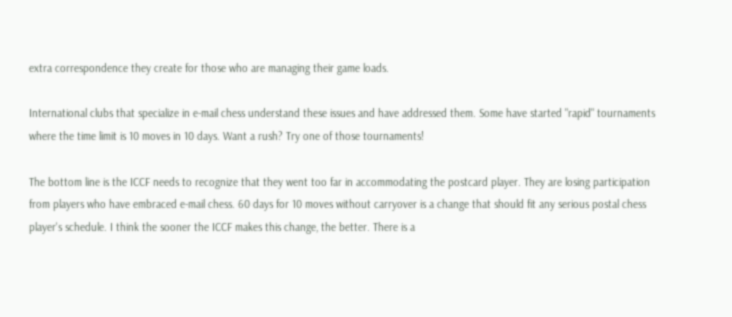extra correspondence they create for those who are managing their game loads.

International clubs that specialize in e-mail chess understand these issues and have addressed them. Some have started "rapid" tournaments where the time limit is 10 moves in 10 days. Want a rush? Try one of those tournaments!

The bottom line is the ICCF needs to recognize that they went too far in accommodating the postcard player. They are losing participation from players who have embraced e-mail chess. 60 days for 10 moves without carryover is a change that should fit any serious postal chess player's schedule. I think the sooner the ICCF makes this change, the better. There is a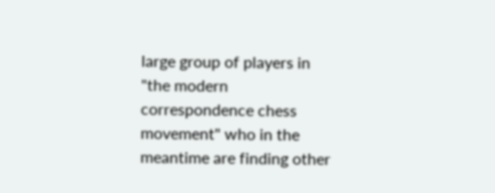large group of players in "the modern correspondence chess movement" who in the meantime are finding other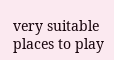very suitable places to play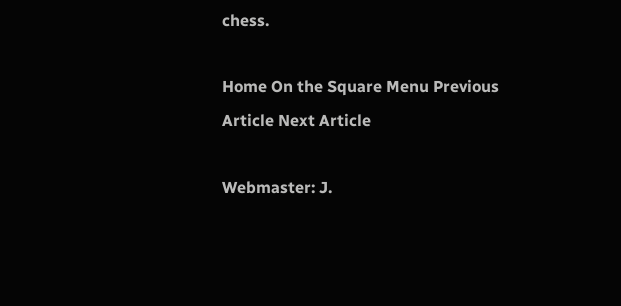chess.

Home On the Square Menu Previous Article Next Article

Webmaster: J.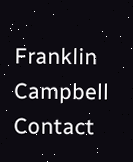Franklin Campbell
Contact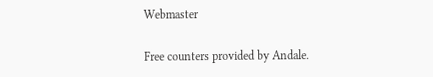Webmaster

Free counters provided by Andale.